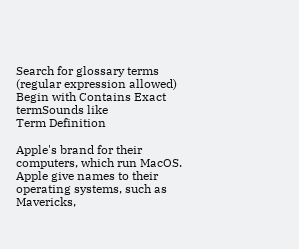Search for glossary terms (regular expression allowed)
Begin with Contains Exact termSounds like
Term Definition

Apple's brand for their computers, which run MacOS. Apple give names to their operating systems, such as Mavericks,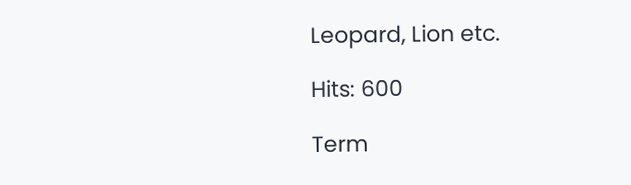Leopard, Lion etc.

Hits: 600

Term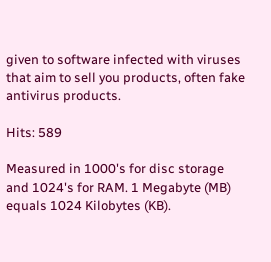given to software infected with viruses that aim to sell you products, often fake antivirus products.

Hits: 589

Measured in 1000's for disc storage and 1024's for RAM. 1 Megabyte (MB) equals 1024 Kilobytes (KB).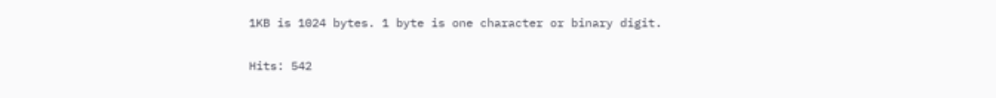1KB is 1024 bytes. 1 byte is one character or binary digit.

Hits: 542